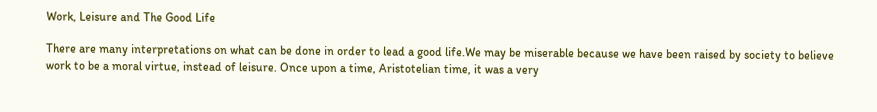Work, Leisure and The Good Life

There are many interpretations on what can be done in order to lead a good life.We may be miserable because we have been raised by society to believe work to be a moral virtue, instead of leisure. Once upon a time, Aristotelian time, it was a very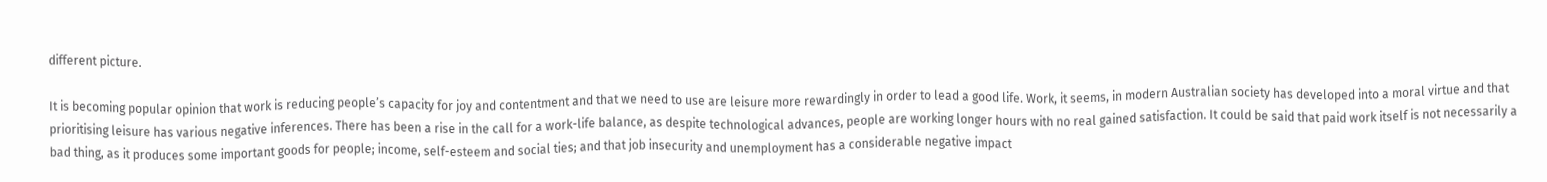different picture.

It is becoming popular opinion that work is reducing people’s capacity for joy and contentment and that we need to use are leisure more rewardingly in order to lead a good life. Work, it seems, in modern Australian society has developed into a moral virtue and that prioritising leisure has various negative inferences. There has been a rise in the call for a work-life balance, as despite technological advances, people are working longer hours with no real gained satisfaction. It could be said that paid work itself is not necessarily a bad thing, as it produces some important goods for people; income, self-esteem and social ties; and that job insecurity and unemployment has a considerable negative impact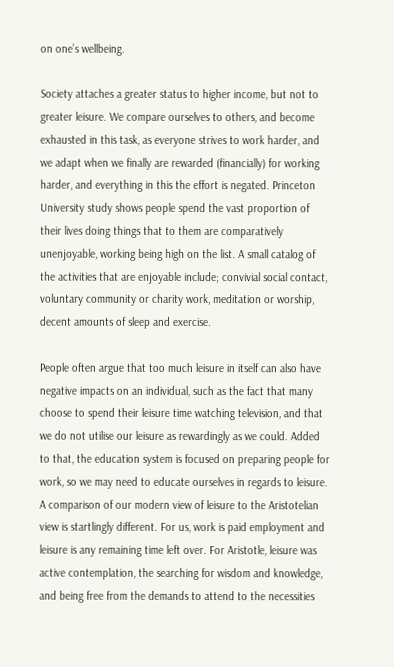on one’s wellbeing.

Society attaches a greater status to higher income, but not to greater leisure. We compare ourselves to others, and become exhausted in this task, as everyone strives to work harder, and we adapt when we finally are rewarded (financially) for working harder, and everything in this the effort is negated. Princeton University study shows people spend the vast proportion of their lives doing things that to them are comparatively unenjoyable, working being high on the list. A small catalog of the activities that are enjoyable include; convivial social contact, voluntary community or charity work, meditation or worship, decent amounts of sleep and exercise.

People often argue that too much leisure in itself can also have negative impacts on an individual, such as the fact that many choose to spend their leisure time watching television, and that we do not utilise our leisure as rewardingly as we could. Added to that, the education system is focused on preparing people for work, so we may need to educate ourselves in regards to leisure.
A comparison of our modern view of leisure to the Aristotelian view is startlingly different. For us, work is paid employment and leisure is any remaining time left over. For Aristotle, leisure was active contemplation, the searching for wisdom and knowledge, and being free from the demands to attend to the necessities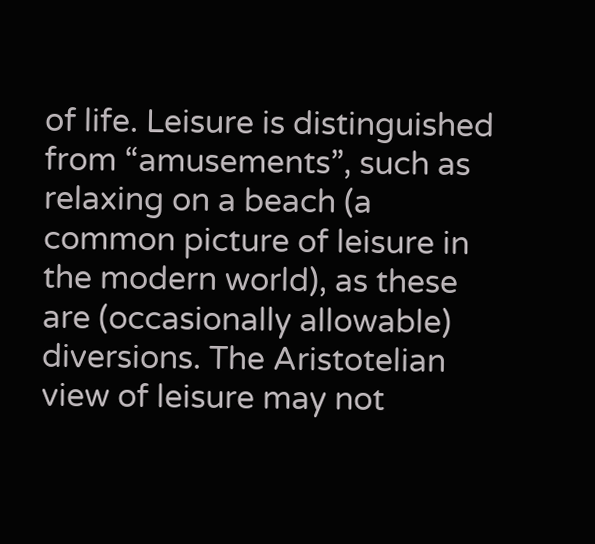of life. Leisure is distinguished from “amusements”, such as relaxing on a beach (a common picture of leisure in the modern world), as these are (occasionally allowable) diversions. The Aristotelian view of leisure may not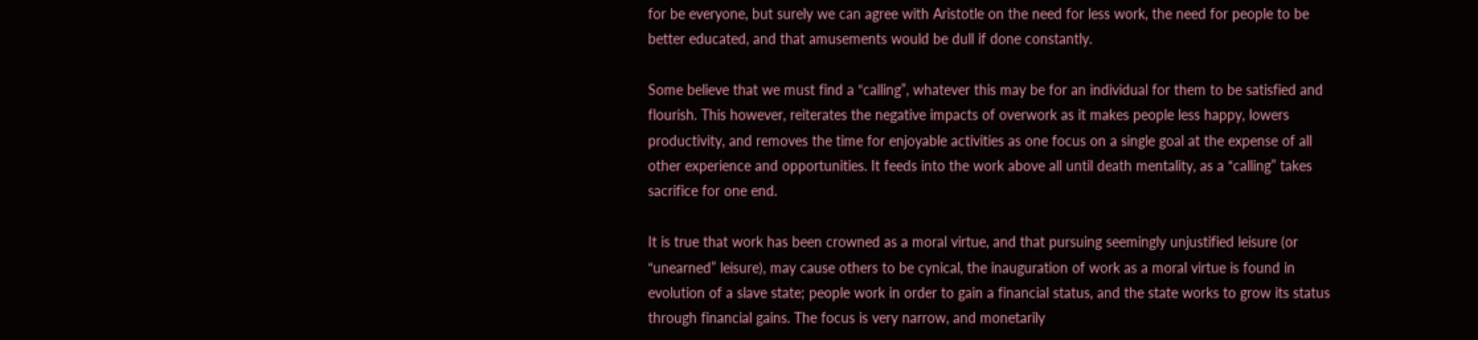for be everyone, but surely we can agree with Aristotle on the need for less work, the need for people to be better educated, and that amusements would be dull if done constantly.

Some believe that we must find a “calling”, whatever this may be for an individual for them to be satisfied and flourish. This however, reiterates the negative impacts of overwork as it makes people less happy, lowers productivity, and removes the time for enjoyable activities as one focus on a single goal at the expense of all other experience and opportunities. It feeds into the work above all until death mentality, as a “calling” takes sacrifice for one end.

It is true that work has been crowned as a moral virtue, and that pursuing seemingly unjustified leisure (or “unearned” leisure), may cause others to be cynical, the inauguration of work as a moral virtue is found in evolution of a slave state; people work in order to gain a financial status, and the state works to grow its status through financial gains. The focus is very narrow, and monetarily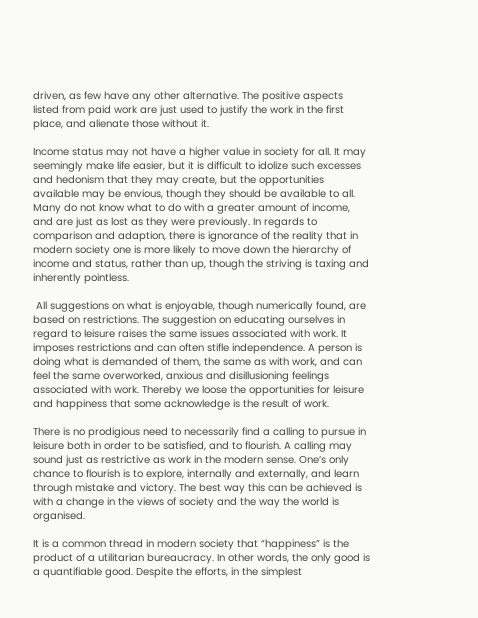driven, as few have any other alternative. The positive aspects listed from paid work are just used to justify the work in the first place, and alienate those without it.

Income status may not have a higher value in society for all. It may seemingly make life easier, but it is difficult to idolize such excesses and hedonism that they may create, but the opportunities available may be envious, though they should be available to all. Many do not know what to do with a greater amount of income, and are just as lost as they were previously. In regards to comparison and adaption, there is ignorance of the reality that in modern society one is more likely to move down the hierarchy of income and status, rather than up, though the striving is taxing and inherently pointless.

 All suggestions on what is enjoyable, though numerically found, are based on restrictions. The suggestion on educating ourselves in regard to leisure raises the same issues associated with work. It imposes restrictions and can often stifle independence. A person is doing what is demanded of them, the same as with work, and can feel the same overworked, anxious and disillusioning feelings associated with work. Thereby we loose the opportunities for leisure and happiness that some acknowledge is the result of work.

There is no prodigious need to necessarily find a calling to pursue in leisure both in order to be satisfied, and to flourish. A calling may sound just as restrictive as work in the modern sense. One’s only chance to flourish is to explore, internally and externally, and learn through mistake and victory. The best way this can be achieved is with a change in the views of society and the way the world is organised.

It is a common thread in modern society that “happiness” is the product of a utilitarian bureaucracy. In other words, the only good is a quantifiable good. Despite the efforts, in the simplest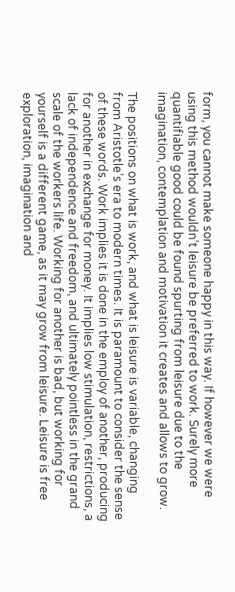form, you cannot make someone happy in this way. If however we were using this method wouldn’t leisure be preferred to work. Surely more quantifiable good could be found spurting from leisure due to the imagination, contemplation and motivation it creates and allows to grow.

The positions on what is work, and what is leisure is variable, changing from Aristotle’s era to modern times. It is paramount to consider the sense of these words. Work implies it is done in the employ of another, producing for another in exchange for money. It implies low stimulation, restrictions, a lack of independence and freedom, and ultimately pointless in the grand scale of the workers life. Working for another is bad, but working for yourself is a different game, as it may grow from leisure. Leisure is free exploration, imagination and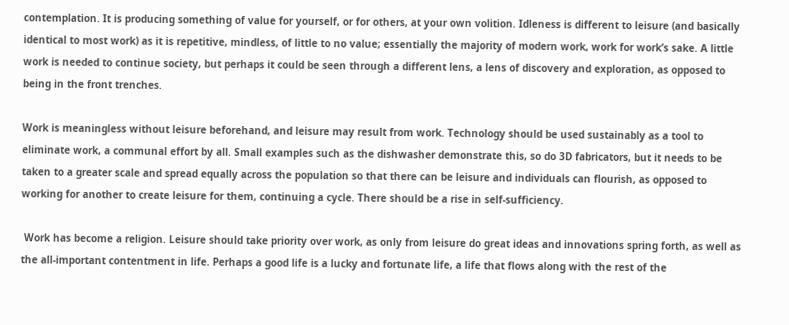contemplation. It is producing something of value for yourself, or for others, at your own volition. Idleness is different to leisure (and basically identical to most work) as it is repetitive, mindless, of little to no value; essentially the majority of modern work, work for work’s sake. A little work is needed to continue society, but perhaps it could be seen through a different lens, a lens of discovery and exploration, as opposed to being in the front trenches.

Work is meaningless without leisure beforehand, and leisure may result from work. Technology should be used sustainably as a tool to eliminate work, a communal effort by all. Small examples such as the dishwasher demonstrate this, so do 3D fabricators, but it needs to be taken to a greater scale and spread equally across the population so that there can be leisure and individuals can flourish, as opposed to working for another to create leisure for them, continuing a cycle. There should be a rise in self-sufficiency.

 Work has become a religion. Leisure should take priority over work, as only from leisure do great ideas and innovations spring forth, as well as the all-important contentment in life. Perhaps a good life is a lucky and fortunate life, a life that flows along with the rest of the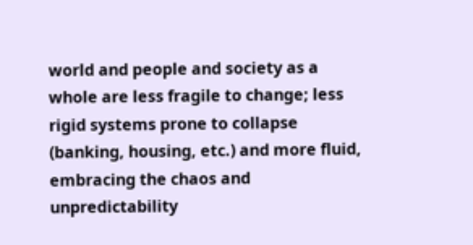world and people and society as a whole are less fragile to change; less rigid systems prone to collapse (banking, housing, etc.) and more fluid, embracing the chaos and unpredictability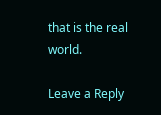that is the real world.

Leave a Reply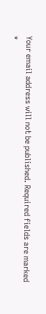Your email address will not be published. Required fields are marked *